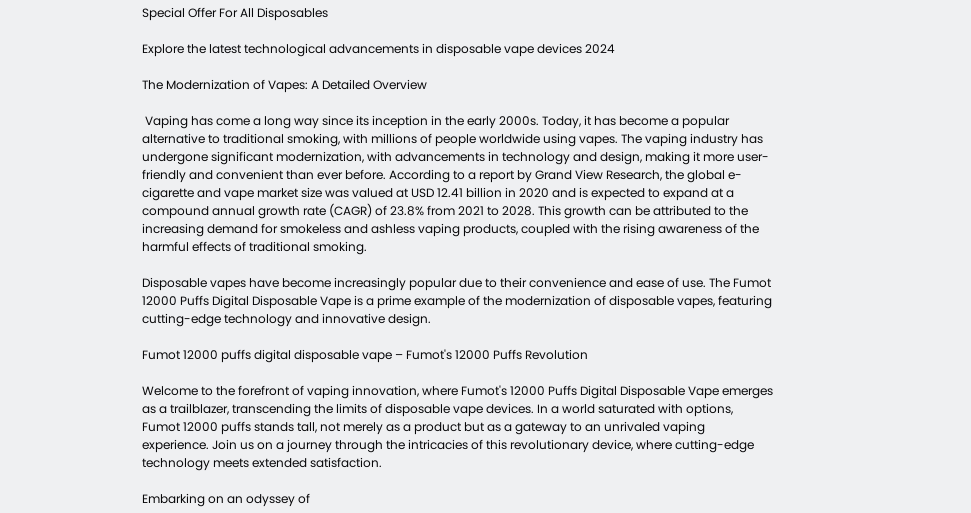Special Offer For All Disposables

Explore the latest technological advancements in disposable vape devices 2024

The Modernization of Vapes: A Detailed Overview

 Vaping has come a long way since its inception in the early 2000s. Today, it has become a popular alternative to traditional smoking, with millions of people worldwide using vapes. The vaping industry has undergone significant modernization, with advancements in technology and design, making it more user-friendly and convenient than ever before. According to a report by Grand View Research, the global e-cigarette and vape market size was valued at USD 12.41 billion in 2020 and is expected to expand at a compound annual growth rate (CAGR) of 23.8% from 2021 to 2028. This growth can be attributed to the increasing demand for smokeless and ashless vaping products, coupled with the rising awareness of the harmful effects of traditional smoking.

Disposable vapes have become increasingly popular due to their convenience and ease of use. The Fumot 12000 Puffs Digital Disposable Vape is a prime example of the modernization of disposable vapes, featuring cutting-edge technology and innovative design.

Fumot 12000 puffs digital disposable vape – Fumot's 12000 Puffs Revolution

Welcome to the forefront of vaping innovation, where Fumot's 12000 Puffs Digital Disposable Vape emerges as a trailblazer, transcending the limits of disposable vape devices. In a world saturated with options, Fumot 12000 puffs stands tall, not merely as a product but as a gateway to an unrivaled vaping experience. Join us on a journey through the intricacies of this revolutionary device, where cutting-edge technology meets extended satisfaction.

Embarking on an odyssey of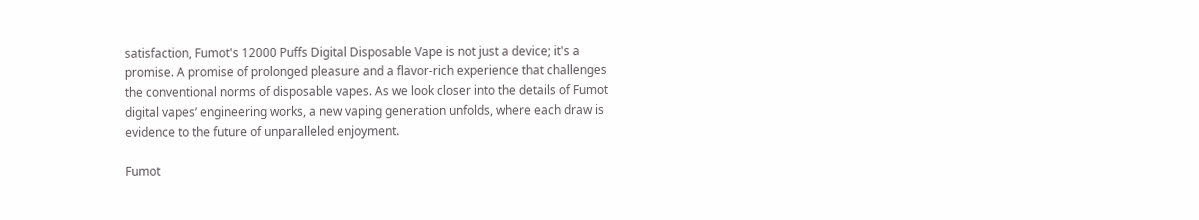satisfaction, Fumot's 12000 Puffs Digital Disposable Vape is not just a device; it's a promise. A promise of prolonged pleasure and a flavor-rich experience that challenges the conventional norms of disposable vapes. As we look closer into the details of Fumot digital vapes’ engineering works, a new vaping generation unfolds, where each draw is evidence to the future of unparalleled enjoyment.

Fumot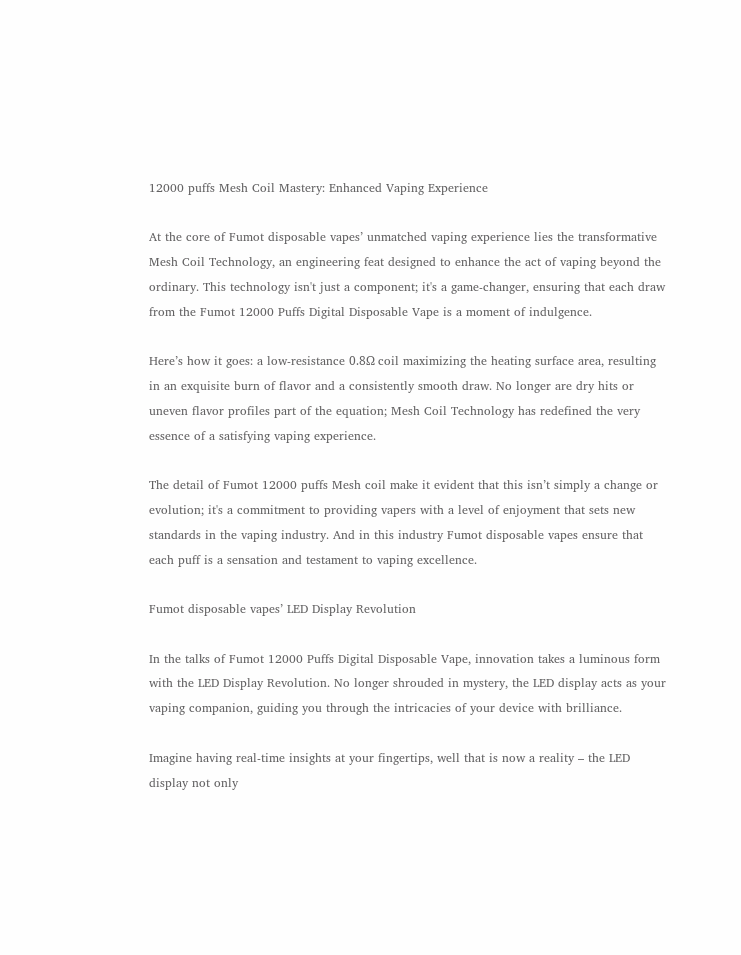12000 puffs Mesh Coil Mastery: Enhanced Vaping Experience

At the core of Fumot disposable vapes’ unmatched vaping experience lies the transformative Mesh Coil Technology, an engineering feat designed to enhance the act of vaping beyond the ordinary. This technology isn't just a component; it's a game-changer, ensuring that each draw from the Fumot 12000 Puffs Digital Disposable Vape is a moment of indulgence.

Here’s how it goes: a low-resistance 0.8Ω coil maximizing the heating surface area, resulting in an exquisite burn of flavor and a consistently smooth draw. No longer are dry hits or uneven flavor profiles part of the equation; Mesh Coil Technology has redefined the very essence of a satisfying vaping experience.

The detail of Fumot 12000 puffs Mesh coil make it evident that this isn’t simply a change or evolution; it's a commitment to providing vapers with a level of enjoyment that sets new standards in the vaping industry. And in this industry Fumot disposable vapes ensure that each puff is a sensation and testament to vaping excellence.

Fumot disposable vapes’ LED Display Revolution

In the talks of Fumot 12000 Puffs Digital Disposable Vape, innovation takes a luminous form with the LED Display Revolution. No longer shrouded in mystery, the LED display acts as your vaping companion, guiding you through the intricacies of your device with brilliance.

Imagine having real-time insights at your fingertips, well that is now a reality – the LED display not only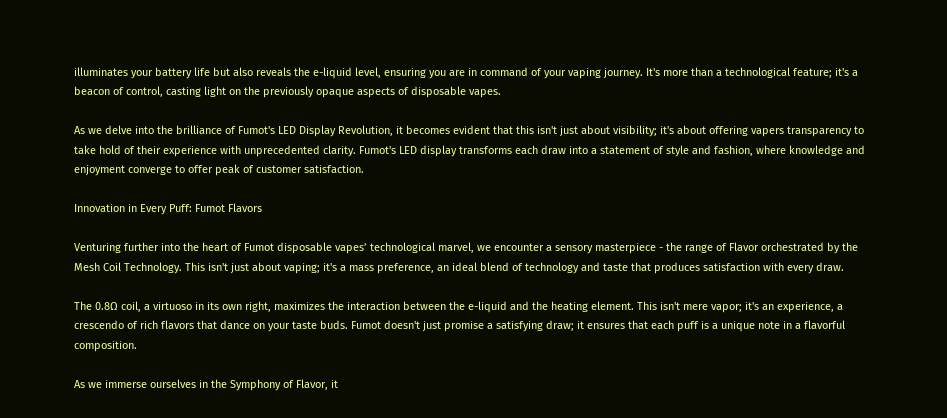illuminates your battery life but also reveals the e-liquid level, ensuring you are in command of your vaping journey. It's more than a technological feature; it's a beacon of control, casting light on the previously opaque aspects of disposable vapes.

As we delve into the brilliance of Fumot's LED Display Revolution, it becomes evident that this isn't just about visibility; it's about offering vapers transparency to take hold of their experience with unprecedented clarity. Fumot's LED display transforms each draw into a statement of style and fashion, where knowledge and enjoyment converge to offer peak of customer satisfaction.

Innovation in Every Puff: Fumot Flavors

Venturing further into the heart of Fumot disposable vapes’ technological marvel, we encounter a sensory masterpiece - the range of Flavor orchestrated by the Mesh Coil Technology. This isn't just about vaping; it's a mass preference, an ideal blend of technology and taste that produces satisfaction with every draw.

The 0.8Ω coil, a virtuoso in its own right, maximizes the interaction between the e-liquid and the heating element. This isn't mere vapor; it's an experience, a crescendo of rich flavors that dance on your taste buds. Fumot doesn't just promise a satisfying draw; it ensures that each puff is a unique note in a flavorful composition.

As we immerse ourselves in the Symphony of Flavor, it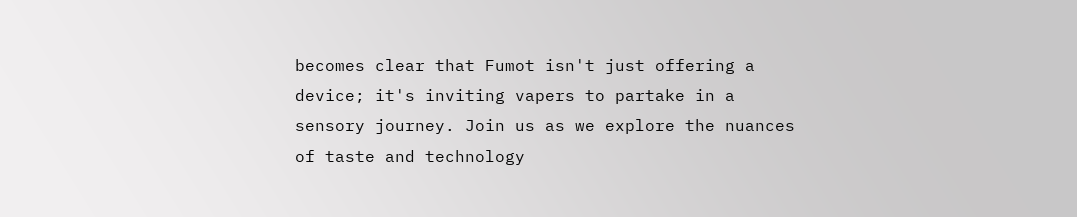becomes clear that Fumot isn't just offering a device; it's inviting vapers to partake in a sensory journey. Join us as we explore the nuances of taste and technology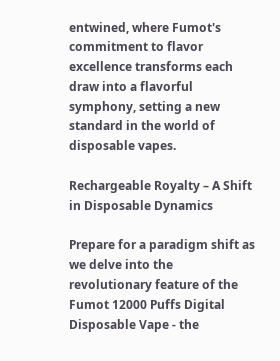entwined, where Fumot's commitment to flavor excellence transforms each draw into a flavorful symphony, setting a new standard in the world of disposable vapes.

Rechargeable Royalty – A Shift in Disposable Dynamics

Prepare for a paradigm shift as we delve into the revolutionary feature of the Fumot 12000 Puffs Digital Disposable Vape - the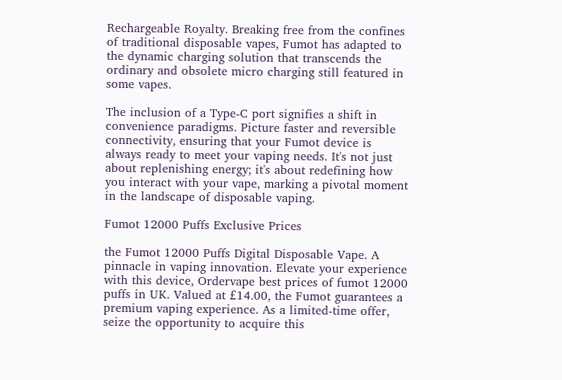Rechargeable Royalty. Breaking free from the confines of traditional disposable vapes, Fumot has adapted to the dynamic charging solution that transcends the ordinary and obsolete micro charging still featured in some vapes.

The inclusion of a Type-C port signifies a shift in convenience paradigms. Picture faster and reversible connectivity, ensuring that your Fumot device is always ready to meet your vaping needs. It's not just about replenishing energy; it's about redefining how you interact with your vape, marking a pivotal moment in the landscape of disposable vaping.

Fumot 12000 Puffs Exclusive Prices

the Fumot 12000 Puffs Digital Disposable Vape. A pinnacle in vaping innovation. Elevate your experience with this device, Ordervape best prices of fumot 12000 puffs in UK. Valued at £14.00, the Fumot guarantees a premium vaping experience. As a limited-time offer, seize the opportunity to acquire this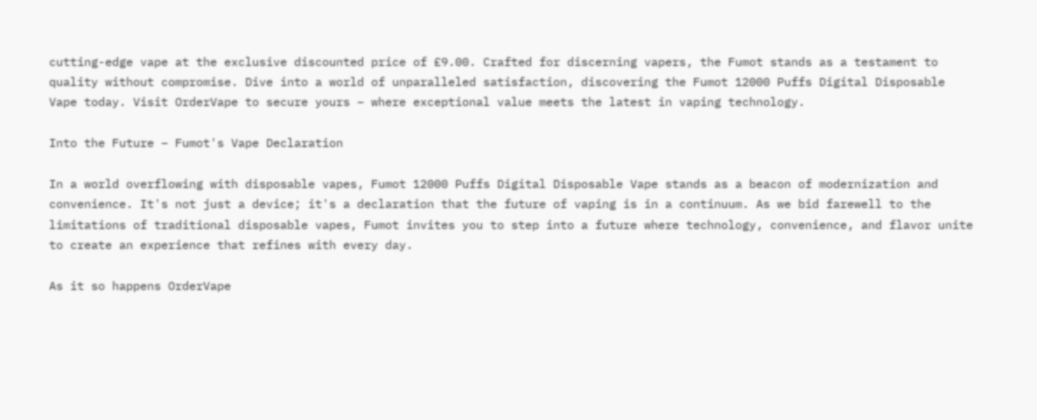cutting-edge vape at the exclusive discounted price of £9.00. Crafted for discerning vapers, the Fumot stands as a testament to quality without compromise. Dive into a world of unparalleled satisfaction, discovering the Fumot 12000 Puffs Digital Disposable Vape today. Visit OrderVape to secure yours – where exceptional value meets the latest in vaping technology.

Into the Future – Fumot's Vape Declaration

In a world overflowing with disposable vapes, Fumot 12000 Puffs Digital Disposable Vape stands as a beacon of modernization and convenience. It's not just a device; it's a declaration that the future of vaping is in a continuum. As we bid farewell to the limitations of traditional disposable vapes, Fumot invites you to step into a future where technology, convenience, and flavor unite to create an experience that refines with every day.

As it so happens OrderVape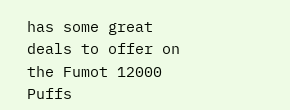has some great deals to offer on the Fumot 12000 Puffs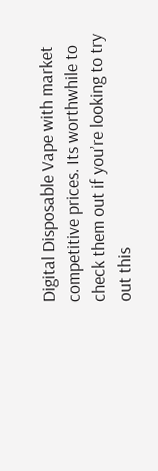Digital Disposable Vape with market competitive prices. Its worthwhile to check them out if you’re looking to try out this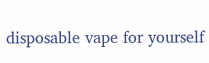disposable vape for yourself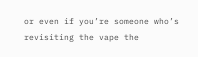or even if you’re someone who’s revisiting the vape the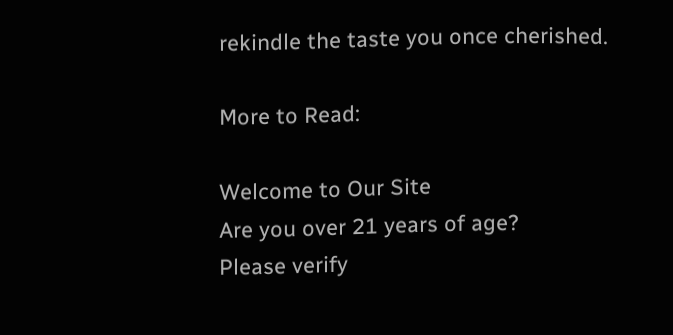rekindle the taste you once cherished.

More to Read:

Welcome to Our Site
Are you over 21 years of age?
Please verify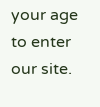your age to enter our site.